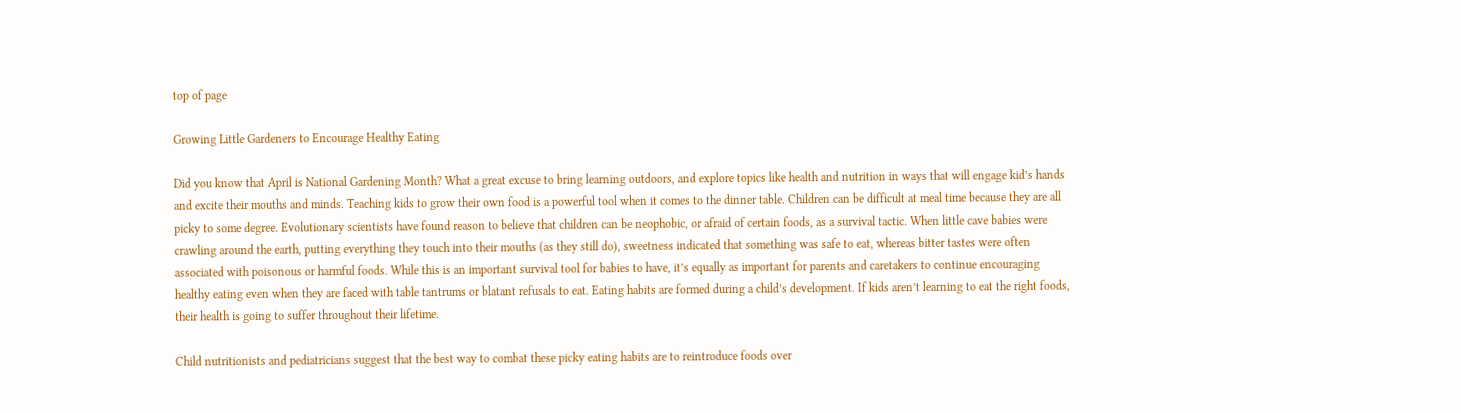top of page

Growing Little Gardeners to Encourage Healthy Eating

Did you know that April is National Gardening Month? What a great excuse to bring learning outdoors, and explore topics like health and nutrition in ways that will engage kid’s hands and excite their mouths and minds. Teaching kids to grow their own food is a powerful tool when it comes to the dinner table. Children can be difficult at meal time because they are all picky to some degree. Evolutionary scientists have found reason to believe that children can be neophobic, or afraid of certain foods, as a survival tactic. When little cave babies were crawling around the earth, putting everything they touch into their mouths (as they still do), sweetness indicated that something was safe to eat, whereas bitter tastes were often associated with poisonous or harmful foods. While this is an important survival tool for babies to have, it’s equally as important for parents and caretakers to continue encouraging healthy eating even when they are faced with table tantrums or blatant refusals to eat. Eating habits are formed during a child’s development. If kids aren’t learning to eat the right foods, their health is going to suffer throughout their lifetime.

Child nutritionists and pediatricians suggest that the best way to combat these picky eating habits are to reintroduce foods over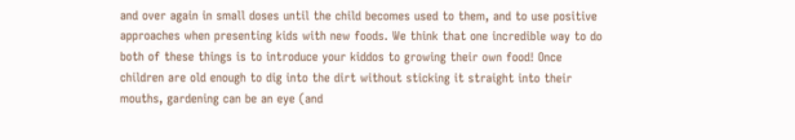and over again in small doses until the child becomes used to them, and to use positive approaches when presenting kids with new foods. We think that one incredible way to do both of these things is to introduce your kiddos to growing their own food! Once children are old enough to dig into the dirt without sticking it straight into their mouths, gardening can be an eye (and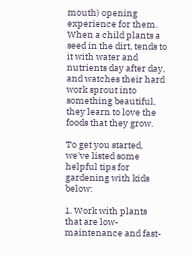mouth) opening experience for them. When a child plants a seed in the dirt, tends to it with water and nutrients day after day, and watches their hard work sprout into something beautiful, they learn to love the foods that they grow.

To get you started, we've listed some helpful tips for gardening with kids below:

1. Work with plants that are low-maintenance and fast-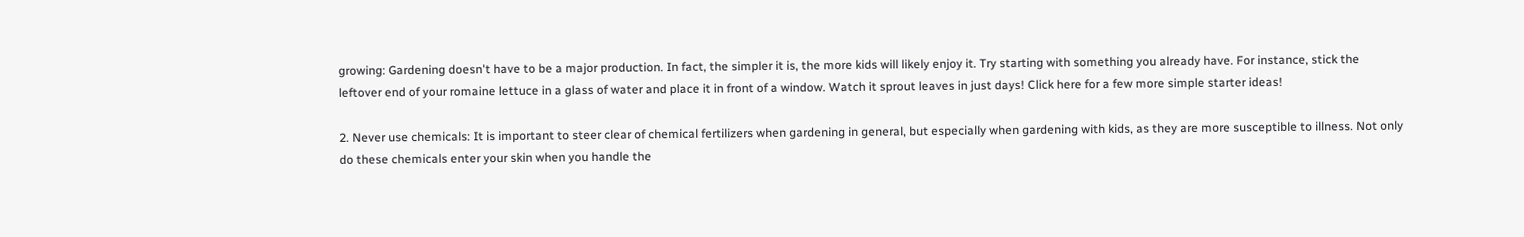growing: Gardening doesn't have to be a major production. In fact, the simpler it is, the more kids will likely enjoy it. Try starting with something you already have. For instance, stick the leftover end of your romaine lettuce in a glass of water and place it in front of a window. Watch it sprout leaves in just days! Click here for a few more simple starter ideas!

2. Never use chemicals: It is important to steer clear of chemical fertilizers when gardening in general, but especially when gardening with kids, as they are more susceptible to illness. Not only do these chemicals enter your skin when you handle the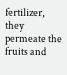fertilizer, they permeate the fruits and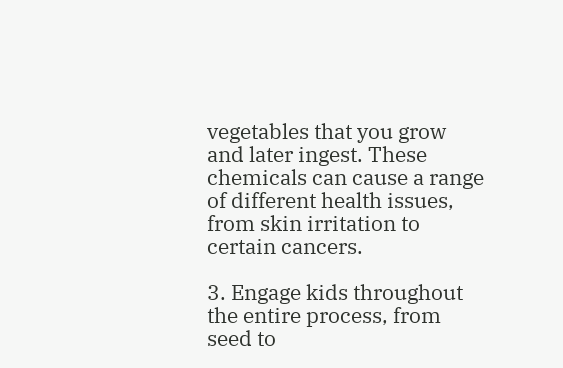vegetables that you grow and later ingest. These chemicals can cause a range of different health issues, from skin irritation to certain cancers.

3. Engage kids throughout the entire process, from seed to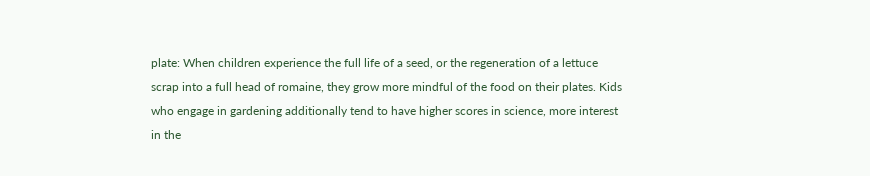plate: When children experience the full life of a seed, or the regeneration of a lettuce scrap into a full head of romaine, they grow more mindful of the food on their plates. Kids who engage in gardening additionally tend to have higher scores in science, more interest in the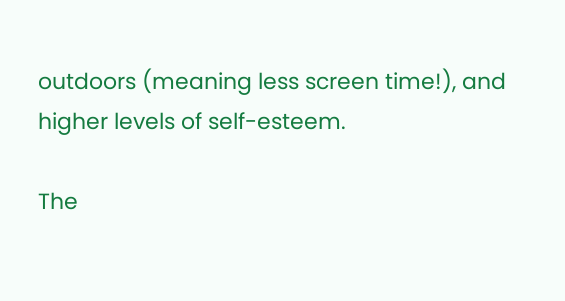outdoors (meaning less screen time!), and higher levels of self-esteem.

The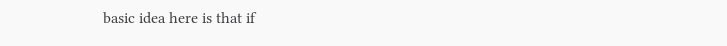basic idea here is that if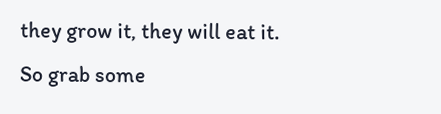they grow it, they will eat it. So grab some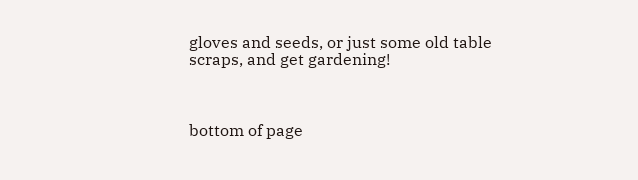gloves and seeds, or just some old table scraps, and get gardening!



bottom of page